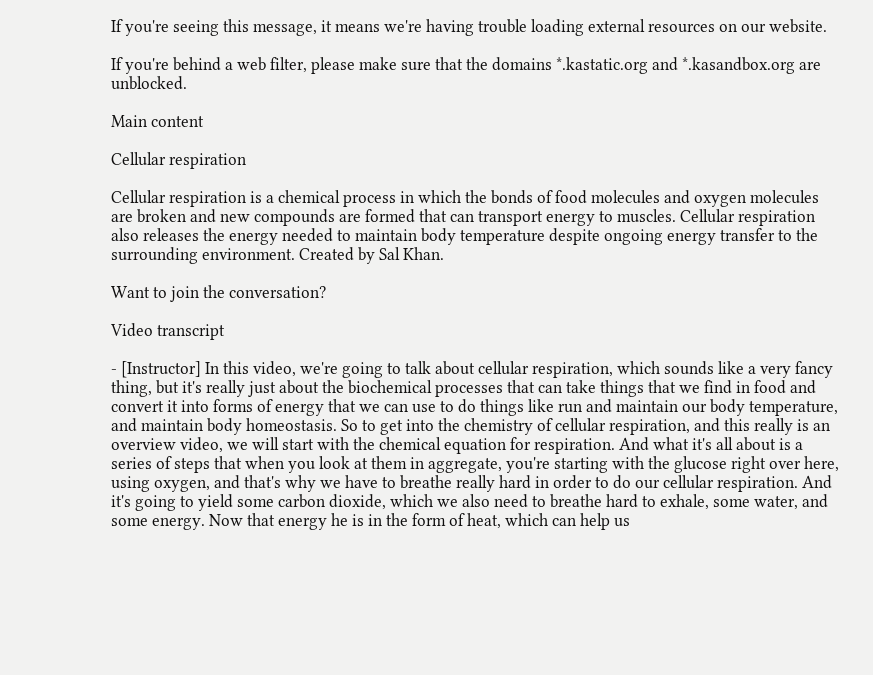If you're seeing this message, it means we're having trouble loading external resources on our website.

If you're behind a web filter, please make sure that the domains *.kastatic.org and *.kasandbox.org are unblocked.

Main content

Cellular respiration

Cellular respiration is a chemical process in which the bonds of food molecules and oxygen molecules are broken and new compounds are formed that can transport energy to muscles. Cellular respiration also releases the energy needed to maintain body temperature despite ongoing energy transfer to the surrounding environment. Created by Sal Khan.

Want to join the conversation?

Video transcript

- [Instructor] In this video, we're going to talk about cellular respiration, which sounds like a very fancy thing, but it's really just about the biochemical processes that can take things that we find in food and convert it into forms of energy that we can use to do things like run and maintain our body temperature, and maintain body homeostasis. So to get into the chemistry of cellular respiration, and this really is an overview video, we will start with the chemical equation for respiration. And what it's all about is a series of steps that when you look at them in aggregate, you're starting with the glucose right over here, using oxygen, and that's why we have to breathe really hard in order to do our cellular respiration. And it's going to yield some carbon dioxide, which we also need to breathe hard to exhale, some water, and some energy. Now that energy he is in the form of heat, which can help us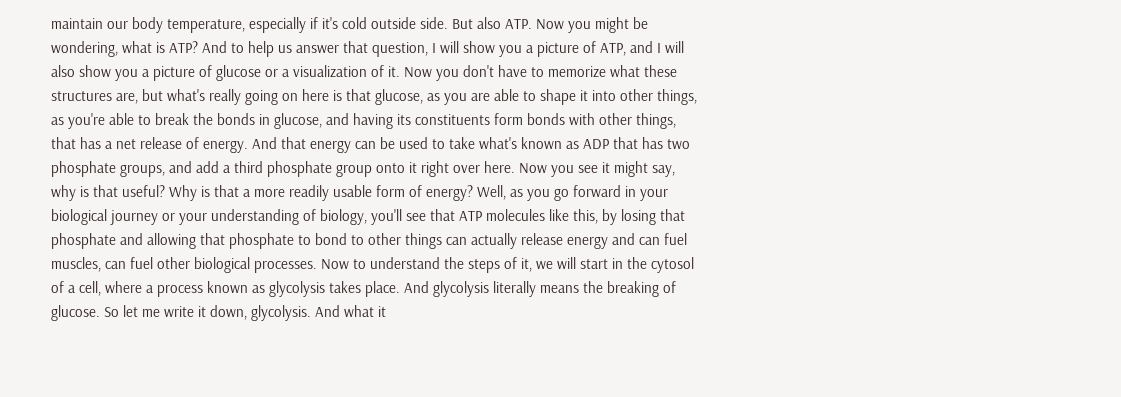maintain our body temperature, especially if it's cold outside side. But also ATP. Now you might be wondering, what is ATP? And to help us answer that question, I will show you a picture of ATP, and I will also show you a picture of glucose or a visualization of it. Now you don't have to memorize what these structures are, but what's really going on here is that glucose, as you are able to shape it into other things, as you're able to break the bonds in glucose, and having its constituents form bonds with other things, that has a net release of energy. And that energy can be used to take what's known as ADP that has two phosphate groups, and add a third phosphate group onto it right over here. Now you see it might say, why is that useful? Why is that a more readily usable form of energy? Well, as you go forward in your biological journey or your understanding of biology, you'll see that ATP molecules like this, by losing that phosphate and allowing that phosphate to bond to other things can actually release energy and can fuel muscles, can fuel other biological processes. Now to understand the steps of it, we will start in the cytosol of a cell, where a process known as glycolysis takes place. And glycolysis literally means the breaking of glucose. So let me write it down, glycolysis. And what it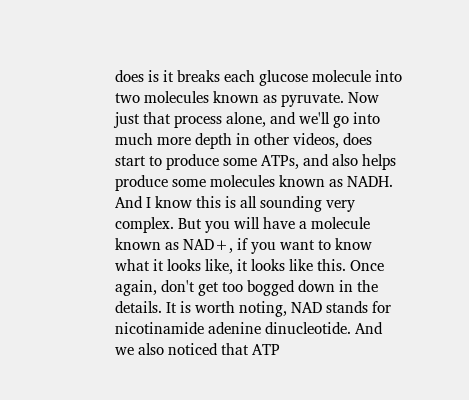does is it breaks each glucose molecule into two molecules known as pyruvate. Now just that process alone, and we'll go into much more depth in other videos, does start to produce some ATPs, and also helps produce some molecules known as NADH. And I know this is all sounding very complex. But you will have a molecule known as NAD+, if you want to know what it looks like, it looks like this. Once again, don't get too bogged down in the details. It is worth noting, NAD stands for nicotinamide adenine dinucleotide. And we also noticed that ATP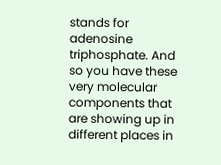stands for adenosine triphosphate. And so you have these very molecular components that are showing up in different places in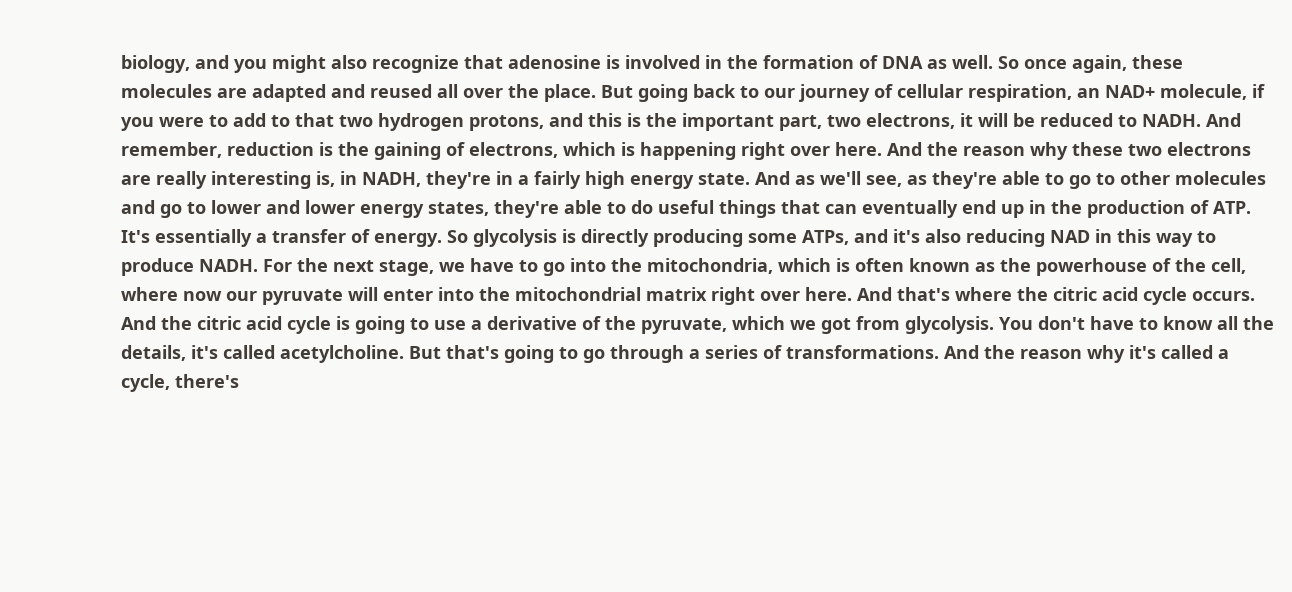biology, and you might also recognize that adenosine is involved in the formation of DNA as well. So once again, these molecules are adapted and reused all over the place. But going back to our journey of cellular respiration, an NAD+ molecule, if you were to add to that two hydrogen protons, and this is the important part, two electrons, it will be reduced to NADH. And remember, reduction is the gaining of electrons, which is happening right over here. And the reason why these two electrons are really interesting is, in NADH, they're in a fairly high energy state. And as we'll see, as they're able to go to other molecules and go to lower and lower energy states, they're able to do useful things that can eventually end up in the production of ATP. It's essentially a transfer of energy. So glycolysis is directly producing some ATPs, and it's also reducing NAD in this way to produce NADH. For the next stage, we have to go into the mitochondria, which is often known as the powerhouse of the cell, where now our pyruvate will enter into the mitochondrial matrix right over here. And that's where the citric acid cycle occurs. And the citric acid cycle is going to use a derivative of the pyruvate, which we got from glycolysis. You don't have to know all the details, it's called acetylcholine. But that's going to go through a series of transformations. And the reason why it's called a cycle, there's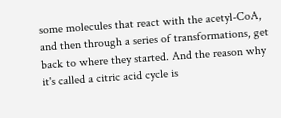some molecules that react with the acetyl-CoA, and then through a series of transformations, get back to where they started. And the reason why it's called a citric acid cycle is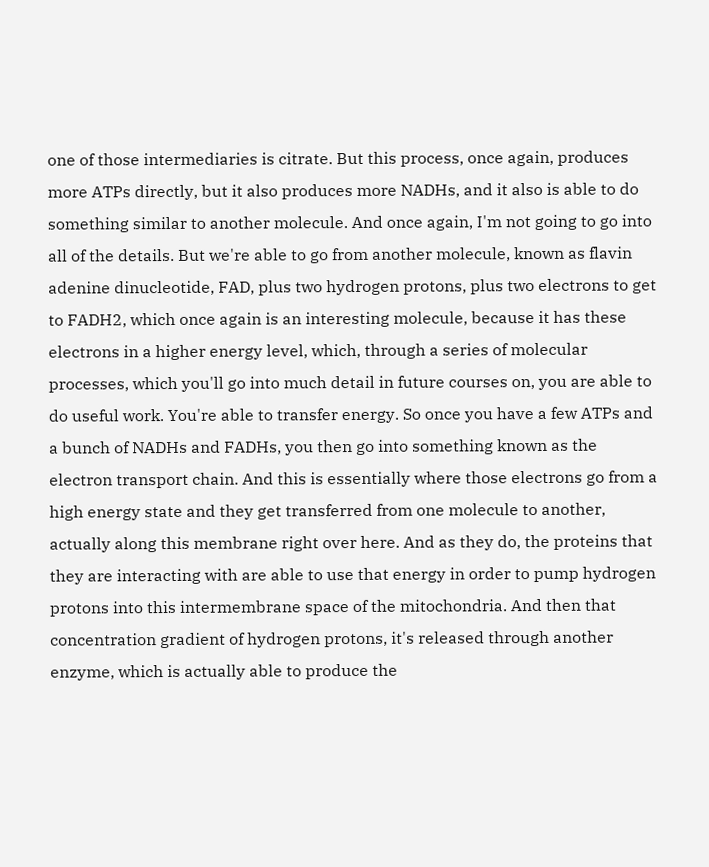one of those intermediaries is citrate. But this process, once again, produces more ATPs directly, but it also produces more NADHs, and it also is able to do something similar to another molecule. And once again, I'm not going to go into all of the details. But we're able to go from another molecule, known as flavin adenine dinucleotide, FAD, plus two hydrogen protons, plus two electrons to get to FADH2, which once again is an interesting molecule, because it has these electrons in a higher energy level, which, through a series of molecular processes, which you'll go into much detail in future courses on, you are able to do useful work. You're able to transfer energy. So once you have a few ATPs and a bunch of NADHs and FADHs, you then go into something known as the electron transport chain. And this is essentially where those electrons go from a high energy state and they get transferred from one molecule to another, actually along this membrane right over here. And as they do, the proteins that they are interacting with are able to use that energy in order to pump hydrogen protons into this intermembrane space of the mitochondria. And then that concentration gradient of hydrogen protons, it's released through another enzyme, which is actually able to produce the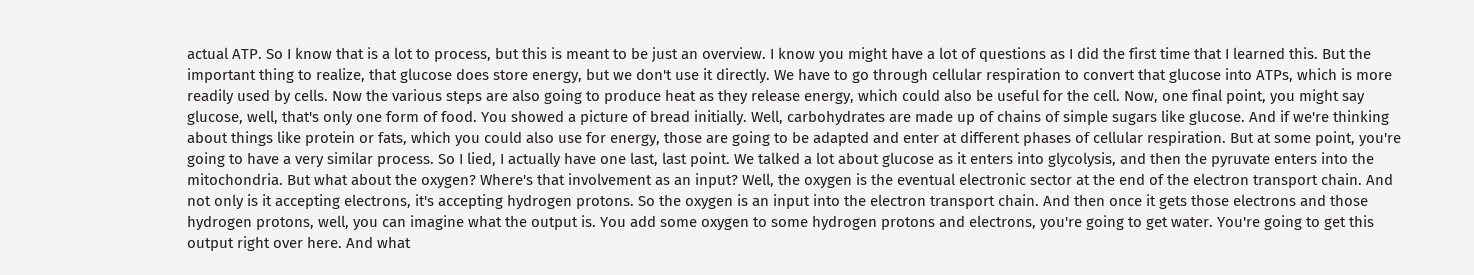actual ATP. So I know that is a lot to process, but this is meant to be just an overview. I know you might have a lot of questions as I did the first time that I learned this. But the important thing to realize, that glucose does store energy, but we don't use it directly. We have to go through cellular respiration to convert that glucose into ATPs, which is more readily used by cells. Now the various steps are also going to produce heat as they release energy, which could also be useful for the cell. Now, one final point, you might say glucose, well, that's only one form of food. You showed a picture of bread initially. Well, carbohydrates are made up of chains of simple sugars like glucose. And if we're thinking about things like protein or fats, which you could also use for energy, those are going to be adapted and enter at different phases of cellular respiration. But at some point, you're going to have a very similar process. So I lied, I actually have one last, last point. We talked a lot about glucose as it enters into glycolysis, and then the pyruvate enters into the mitochondria. But what about the oxygen? Where's that involvement as an input? Well, the oxygen is the eventual electronic sector at the end of the electron transport chain. And not only is it accepting electrons, it's accepting hydrogen protons. So the oxygen is an input into the electron transport chain. And then once it gets those electrons and those hydrogen protons, well, you can imagine what the output is. You add some oxygen to some hydrogen protons and electrons, you're going to get water. You're going to get this output right over here. And what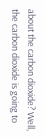about the carbon dioxide? Well, the carbon dioxide is going to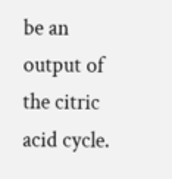be an output of the citric acid cycle.